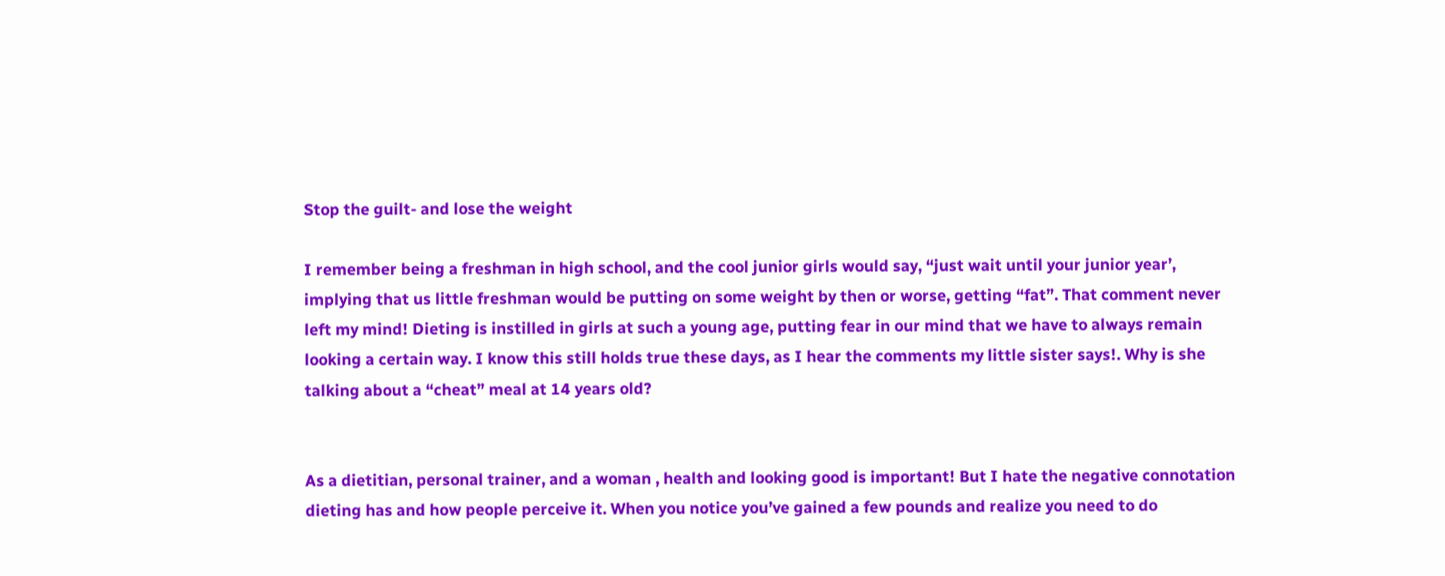Stop the guilt- and lose the weight

I remember being a freshman in high school, and the cool junior girls would say, “just wait until your junior year’, implying that us little freshman would be putting on some weight by then or worse, getting “fat”. That comment never left my mind! Dieting is instilled in girls at such a young age, putting fear in our mind that we have to always remain looking a certain way. I know this still holds true these days, as I hear the comments my little sister says!. Why is she talking about a “cheat” meal at 14 years old?


As a dietitian, personal trainer, and a woman , health and looking good is important! But I hate the negative connotation dieting has and how people perceive it. When you notice you’ve gained a few pounds and realize you need to do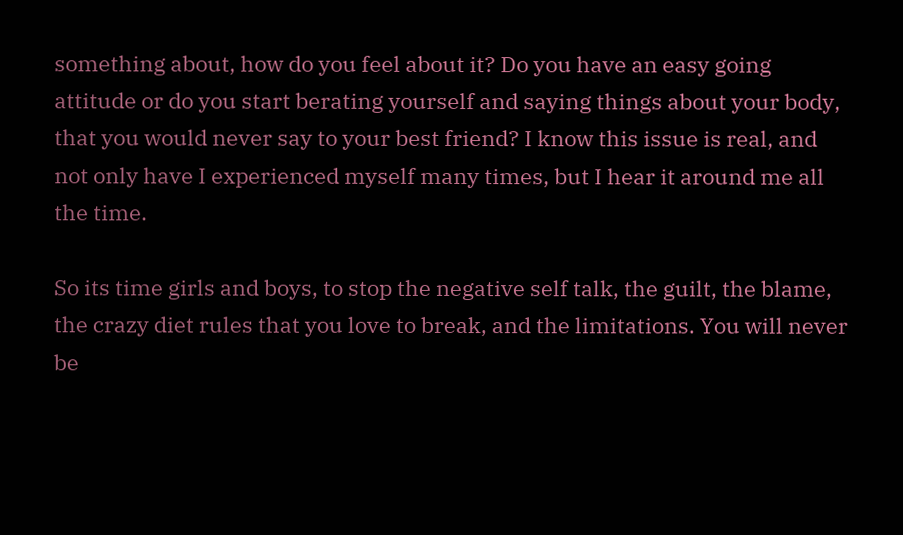something about, how do you feel about it? Do you have an easy going attitude or do you start berating yourself and saying things about your body, that you would never say to your best friend? I know this issue is real, and not only have I experienced myself many times, but I hear it around me all the time.

So its time girls and boys, to stop the negative self talk, the guilt, the blame, the crazy diet rules that you love to break, and the limitations. You will never be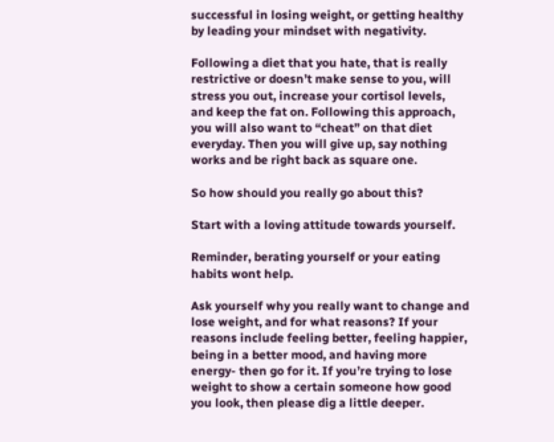successful in losing weight, or getting healthy by leading your mindset with negativity.

Following a diet that you hate, that is really restrictive or doesn’t make sense to you, will stress you out, increase your cortisol levels, and keep the fat on. Following this approach, you will also want to “cheat” on that diet everyday. Then you will give up, say nothing works and be right back as square one.

So how should you really go about this?

Start with a loving attitude towards yourself.

Reminder, berating yourself or your eating habits wont help.

Ask yourself why you really want to change and lose weight, and for what reasons? If your reasons include feeling better, feeling happier, being in a better mood, and having more energy- then go for it. If you’re trying to lose weight to show a certain someone how good you look, then please dig a little deeper.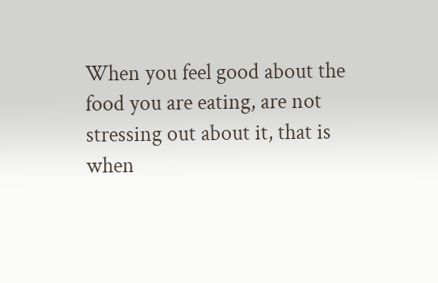When you feel good about the food you are eating, are not stressing out about it, that is when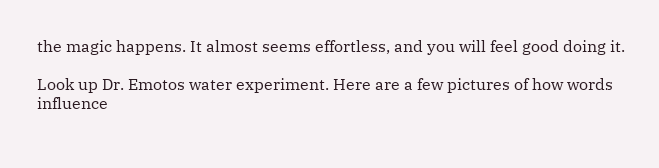the magic happens. It almost seems effortless, and you will feel good doing it.

Look up Dr. Emotos water experiment. Here are a few pictures of how words influence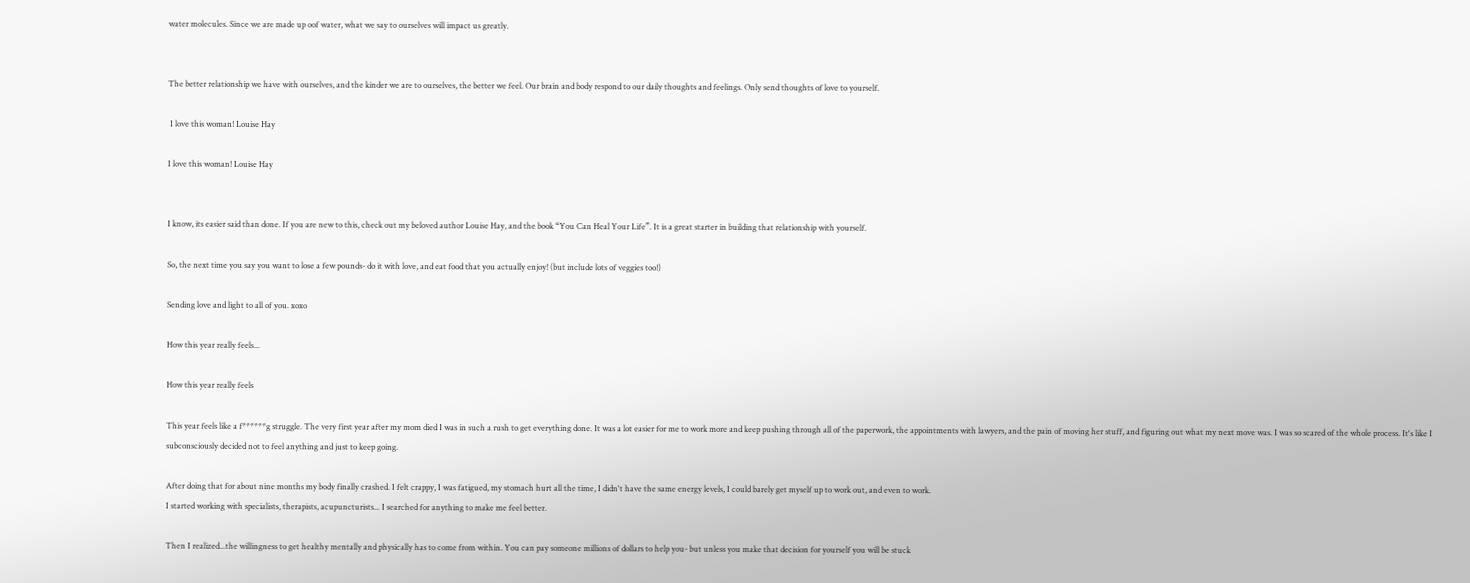water molecules. Since we are made up oof water, what we say to ourselves will impact us greatly.


The better relationship we have with ourselves, and the kinder we are to ourselves, the better we feel. Our brain and body respond to our daily thoughts and feelings. Only send thoughts of love to yourself.

 I love this woman! Louise Hay

I love this woman! Louise Hay


I know, its easier said than done. If you are new to this, check out my beloved author Louise Hay, and the book “You Can Heal Your Life”. It is a great starter in building that relationship with yourself.

So, the next time you say you want to lose a few pounds- do it with love, and eat food that you actually enjoy! (but include lots of veggies too!)

Sending love and light to all of you. xoxo

How this year really feels...

How this year really feels

This year feels like a f******g struggle. The very first year after my mom died I was in such a rush to get everything done. It was a lot easier for me to work more and keep pushing through all of the paperwork, the appointments with lawyers, and the pain of moving her stuff, and figuring out what my next move was. I was so scared of the whole process. It's like I subconsciously decided not to feel anything and just to keep going.

After doing that for about nine months my body finally crashed. I felt crappy, I was fatigued, my stomach hurt all the time, I didn't have the same energy levels, I could barely get myself up to work out, and even to work.
I started working with specialists, therapists, acupuncturists... I searched for anything to make me feel better.

Then I realized...the willingness to get healthy mentally and physically has to come from within. You can pay someone millions of dollars to help you- but unless you make that decision for yourself you will be stuck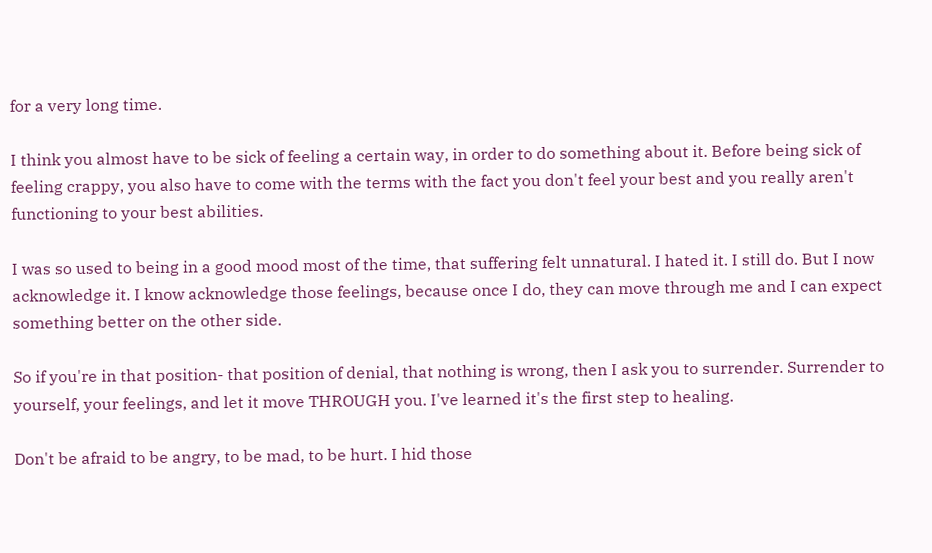for a very long time.

I think you almost have to be sick of feeling a certain way, in order to do something about it. Before being sick of feeling crappy, you also have to come with the terms with the fact you don't feel your best and you really aren't functioning to your best abilities.

I was so used to being in a good mood most of the time, that suffering felt unnatural. I hated it. I still do. But I now acknowledge it. I know acknowledge those feelings, because once I do, they can move through me and I can expect something better on the other side.

So if you're in that position- that position of denial, that nothing is wrong, then I ask you to surrender. Surrender to yourself, your feelings, and let it move THROUGH you. I've learned it's the first step to healing.

Don't be afraid to be angry, to be mad, to be hurt. I hid those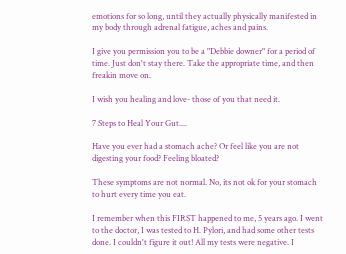emotions for so long, until they actually physically manifested in my body through adrenal fatigue, aches and pains.

I give you permission you to be a "Debbie downer" for a period of time. Just don't stay there. Take the appropriate time, and then freakin move on.

I wish you healing and love- those of you that need it.

7 Steps to Heal Your Gut....

Have you ever had a stomach ache? Or feel like you are not digesting your food? Feeling bloated?

These symptoms are not normal. No, its not ok for your stomach to hurt every time you eat.

I remember when this FIRST happened to me, 5 years ago. I went to the doctor, I was tested to H. Pylori, and had some other tests done. I couldn't figure it out! All my tests were negative. I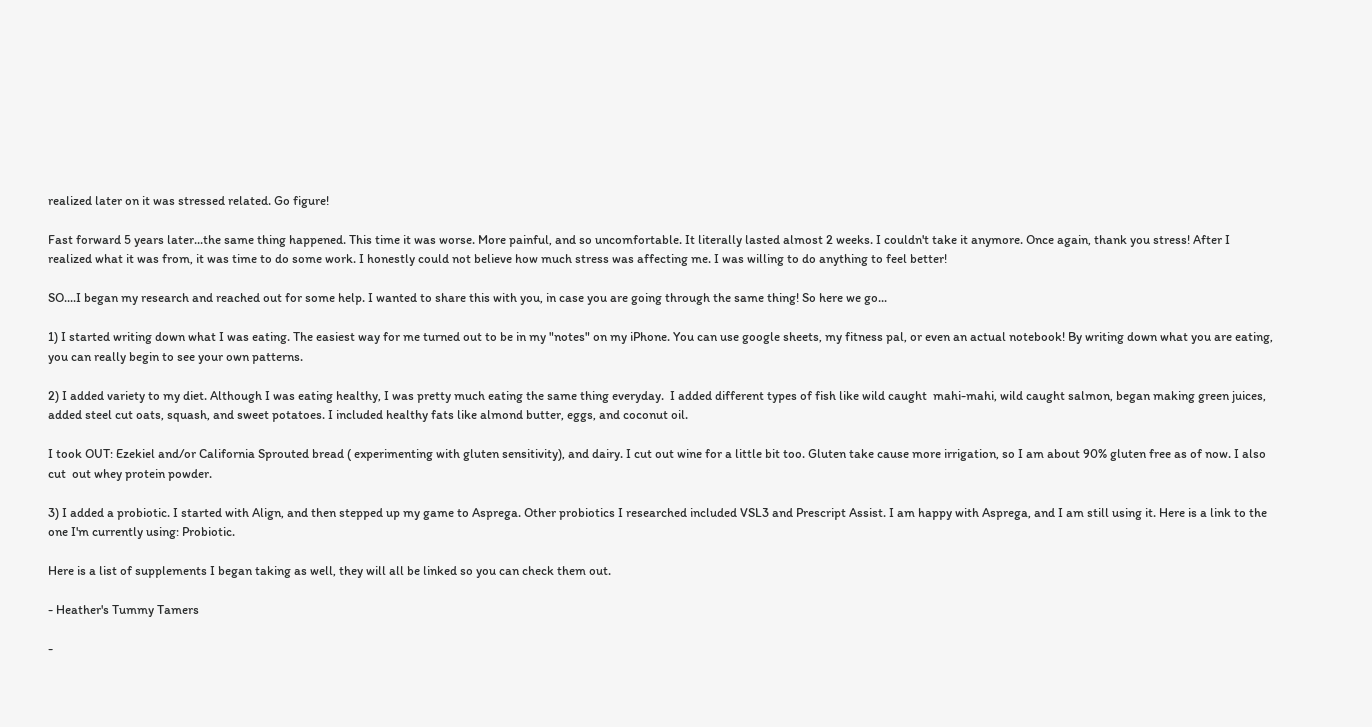realized later on it was stressed related. Go figure!

Fast forward 5 years later...the same thing happened. This time it was worse. More painful, and so uncomfortable. It literally lasted almost 2 weeks. I couldn't take it anymore. Once again, thank you stress! After I realized what it was from, it was time to do some work. I honestly could not believe how much stress was affecting me. I was willing to do anything to feel better!

SO....I began my research and reached out for some help. I wanted to share this with you, in case you are going through the same thing! So here we go...

1) I started writing down what I was eating. The easiest way for me turned out to be in my "notes" on my iPhone. You can use google sheets, my fitness pal, or even an actual notebook! By writing down what you are eating, you can really begin to see your own patterns.

2) I added variety to my diet. Although I was eating healthy, I was pretty much eating the same thing everyday.  I added different types of fish like wild caught  mahi-mahi, wild caught salmon, began making green juices, added steel cut oats, squash, and sweet potatoes. I included healthy fats like almond butter, eggs, and coconut oil.

I took OUT: Ezekiel and/or California Sprouted bread ( experimenting with gluten sensitivity), and dairy. I cut out wine for a little bit too. Gluten take cause more irrigation, so I am about 90% gluten free as of now. I also cut  out whey protein powder.

3) I added a probiotic. I started with Align, and then stepped up my game to Asprega. Other probiotics I researched included VSL3 and Prescript Assist. I am happy with Asprega, and I am still using it. Here is a link to the one I'm currently using: Probiotic.

Here is a list of supplements I began taking as well, they will all be linked so you can check them out.

- Heather's Tummy Tamers

-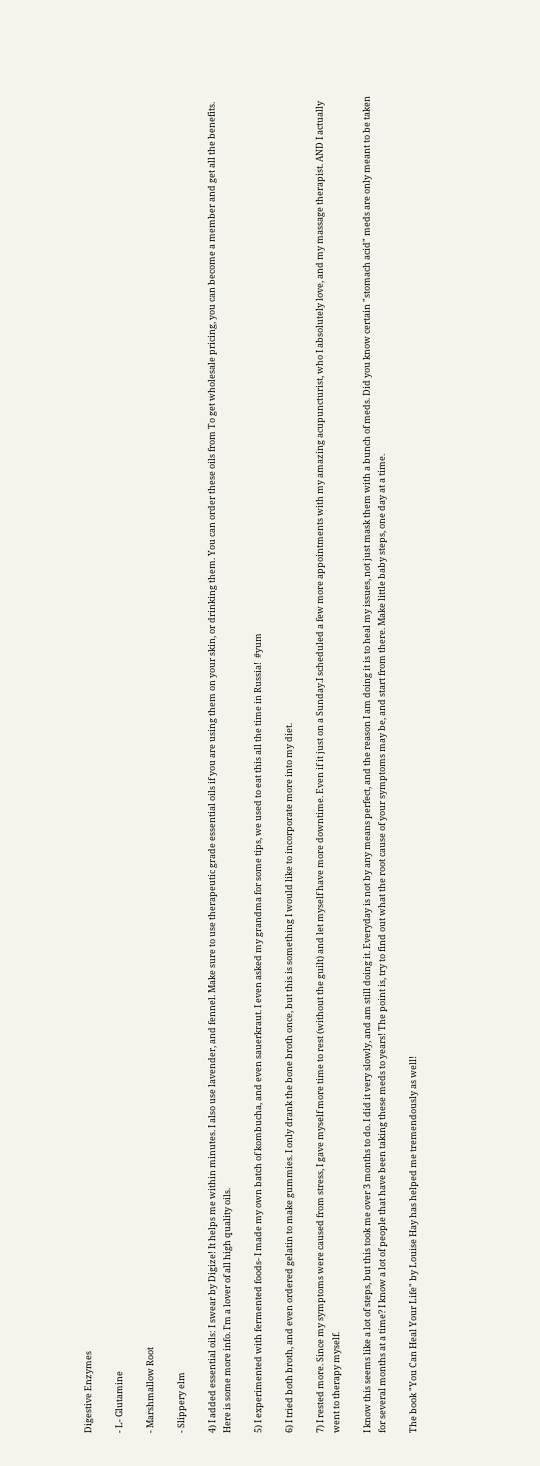Digestive Enzymes

- L- Glutamine

- Marshmallow Root

- Slippery elm

4) I added essential oils: I swear by Digize! It helps me within minutes. I also use lavender, and fennel. Make sure to use therapeutic grade essential oils if you are using them on your skin, or drinking them. You can order these oils from To get wholesale pricing, you can become a member and get all the benefits. Here is some more info. I'm a lover of all high quality oils.

5) I experimented with fermented foods- I made my own batch of kombucha, and even sauerkraut. I even asked my grandma for some tips, we used to eat this all the time in Russia!  #yum

6) I tried both broth, and even ordered gelatin to make gummies. I only drank the bone broth once, but this is something I would like to incorporate more into my diet.

7) I rested more. Since my symptoms were caused from stress, I gave myself more time to rest (without the guilt) and let myself have more downtime. Even if it just on a Sunday.I scheduled a few more appointments with my amazing acupuncturist, who I absolutely love, and my massage therapist. AND I actually went to therapy myself.

I know this seems like a lot of steps, but this took me over 3 months to do. I did it very slowly, and am still doing it. Everyday is not by any means perfect, and the reason I am doing it is to heal my issues, not just mask them with a bunch of meds. Did you know certain "stomach acid" meds are only meant to be taken for several months at a time? I know a lot of people that have been taking these meds to years! The point is, try to find out what the root cause of your symptoms may be, and start from there. Make little baby steps, one day at a time.

The book "You Can Heal Your Life" by Louise Hay has helped me tremendously as well!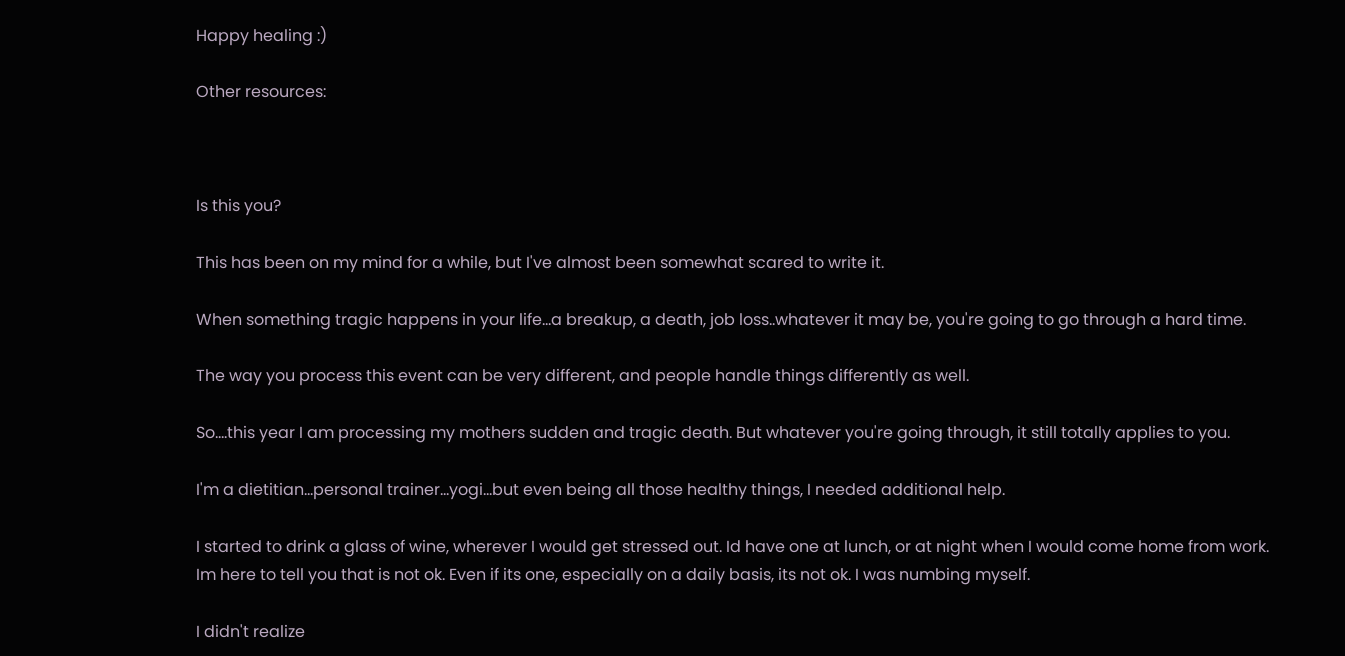Happy healing :)

Other resources:



Is this you?

This has been on my mind for a while, but I've almost been somewhat scared to write it.

When something tragic happens in your life...a breakup, a death, job loss..whatever it may be, you're going to go through a hard time.

The way you process this event can be very different, and people handle things differently as well.

So....this year I am processing my mothers sudden and tragic death. But whatever you're going through, it still totally applies to you.

I'm a dietitian...personal trainer...yogi...but even being all those healthy things, I needed additional help.

I started to drink a glass of wine, wherever I would get stressed out. Id have one at lunch, or at night when I would come home from work. Im here to tell you that is not ok. Even if its one, especially on a daily basis, its not ok. I was numbing myself.

I didn't realize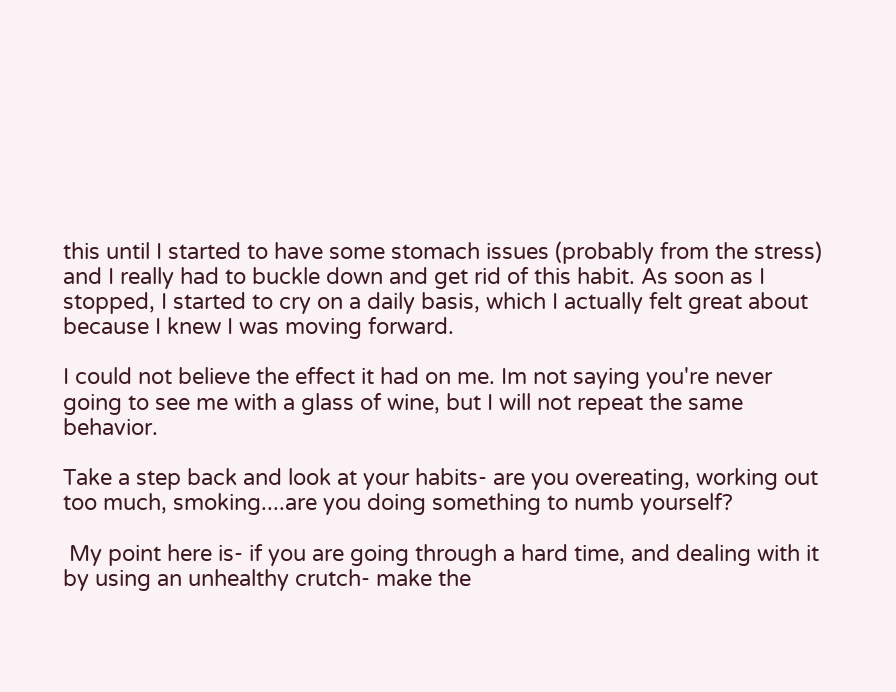this until I started to have some stomach issues (probably from the stress) and I really had to buckle down and get rid of this habit. As soon as I stopped, I started to cry on a daily basis, which I actually felt great about because I knew I was moving forward.

I could not believe the effect it had on me. Im not saying you're never going to see me with a glass of wine, but I will not repeat the same behavior.

Take a step back and look at your habits- are you overeating, working out too much, smoking....are you doing something to numb yourself?

 My point here is- if you are going through a hard time, and dealing with it by using an unhealthy crutch- make the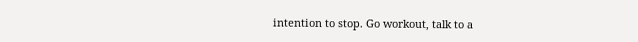intention to stop. Go workout, talk to a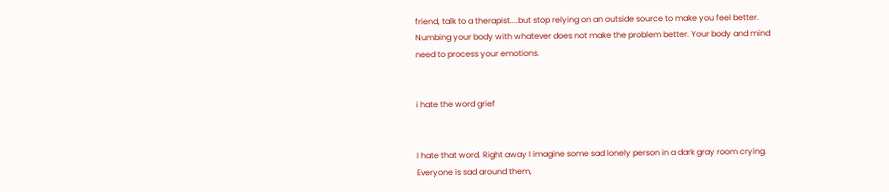friend, talk to a therapist....but stop relying on an outside source to make you feel better. Numbing your body with whatever does not make the problem better. Your body and mind need to process your emotions.


i hate the word grief


I hate that word. Right away I imagine some sad lonely person in a dark gray room crying. Everyone is sad around them,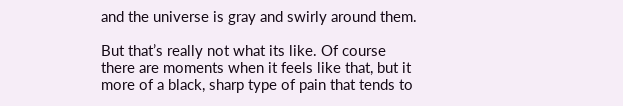and the universe is gray and swirly around them.

But that’s really not what its like. Of course there are moments when it feels like that, but it more of a black, sharp type of pain that tends to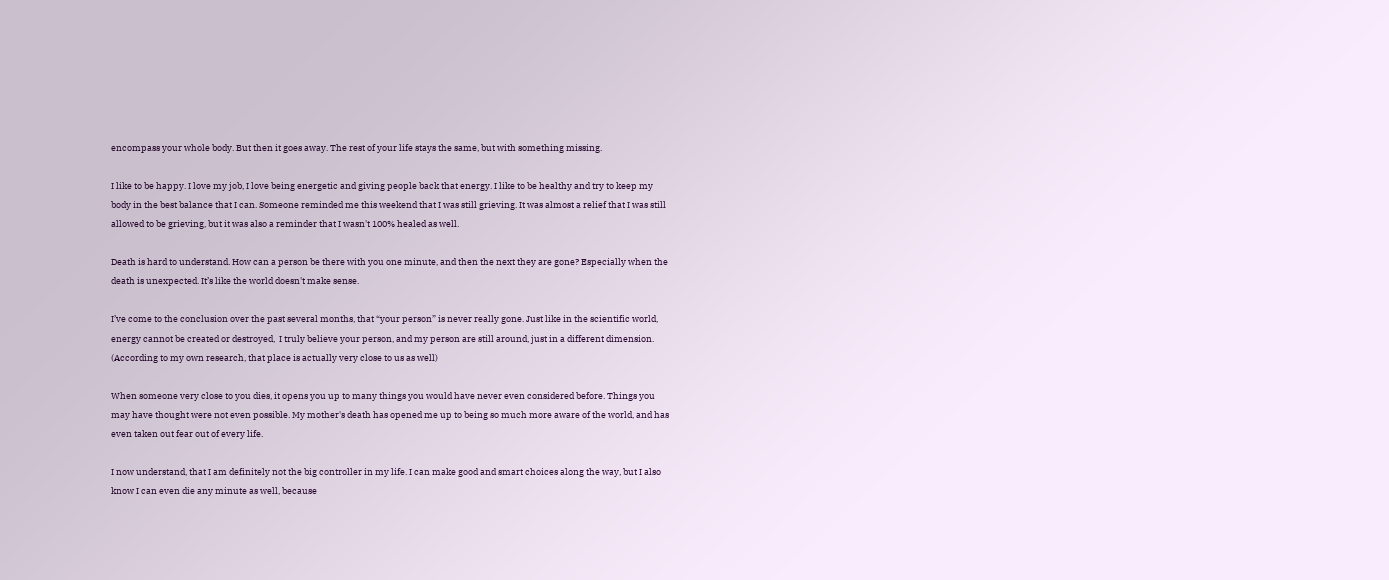encompass your whole body. But then it goes away. The rest of your life stays the same, but with something missing.

I like to be happy. I love my job, I love being energetic and giving people back that energy. I like to be healthy and try to keep my body in the best balance that I can. Someone reminded me this weekend that I was still grieving. It was almost a relief that I was still allowed to be grieving, but it was also a reminder that I wasn't 100% healed as well.

Death is hard to understand. How can a person be there with you one minute, and then the next they are gone? Especially when the death is unexpected. It’s like the world doesn't make sense.

I’ve come to the conclusion over the past several months, that “your person” is never really gone. Just like in the scientific world, energy cannot be created or destroyed,  I truly believe your person, and my person are still around, just in a different dimension. (According to my own research, that place is actually very close to us as well)

When someone very close to you dies, it opens you up to many things you would have never even considered before. Things you may have thought were not even possible. My mother's death has opened me up to being so much more aware of the world, and has even taken out fear out of every life.

I now understand, that I am definitely not the big controller in my life. I can make good and smart choices along the way, but I also know I can even die any minute as well, because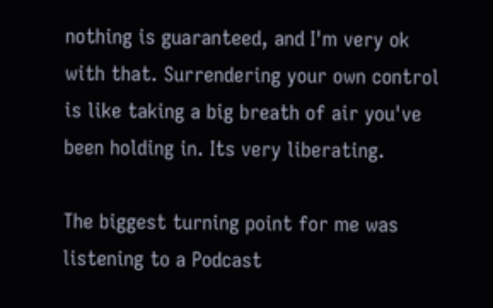nothing is guaranteed, and I'm very ok with that. Surrendering your own control is like taking a big breath of air you've been holding in. Its very liberating.

The biggest turning point for me was listening to a Podcast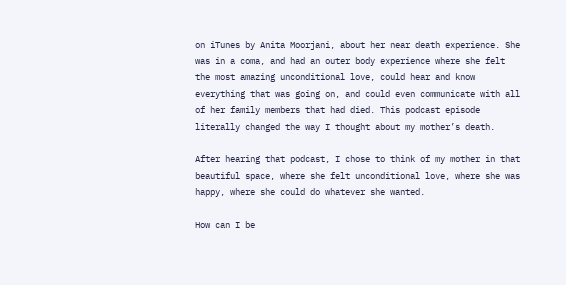on iTunes by Anita Moorjani, about her near death experience. She was in a coma, and had an outer body experience where she felt the most amazing unconditional love, could hear and know everything that was going on, and could even communicate with all of her family members that had died. This podcast episode literally changed the way I thought about my mother’s death.

After hearing that podcast, I chose to think of my mother in that beautiful space, where she felt unconditional love, where she was happy, where she could do whatever she wanted.

How can I be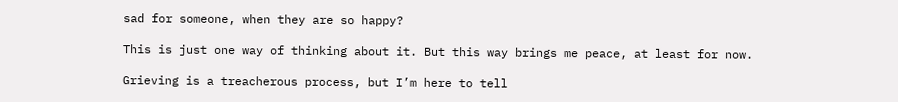sad for someone, when they are so happy?

This is just one way of thinking about it. But this way brings me peace, at least for now.

Grieving is a treacherous process, but I’m here to tell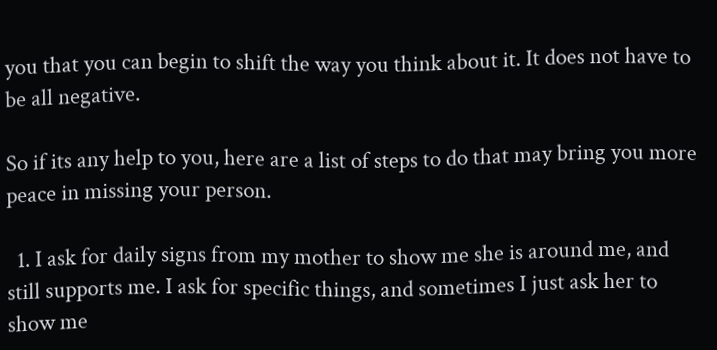you that you can begin to shift the way you think about it. It does not have to be all negative.

So if its any help to you, here are a list of steps to do that may bring you more peace in missing your person.

  1. I ask for daily signs from my mother to show me she is around me, and still supports me. I ask for specific things, and sometimes I just ask her to show me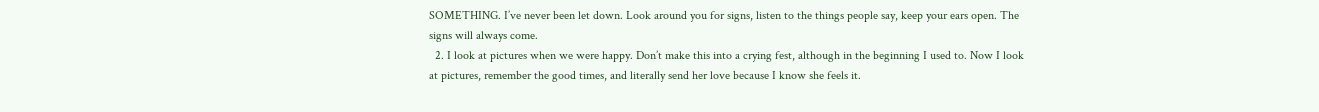SOMETHING. I’ve never been let down. Look around you for signs, listen to the things people say, keep your ears open. The signs will always come.
  2. I look at pictures when we were happy. Don’t make this into a crying fest, although in the beginning I used to. Now I look at pictures, remember the good times, and literally send her love because I know she feels it.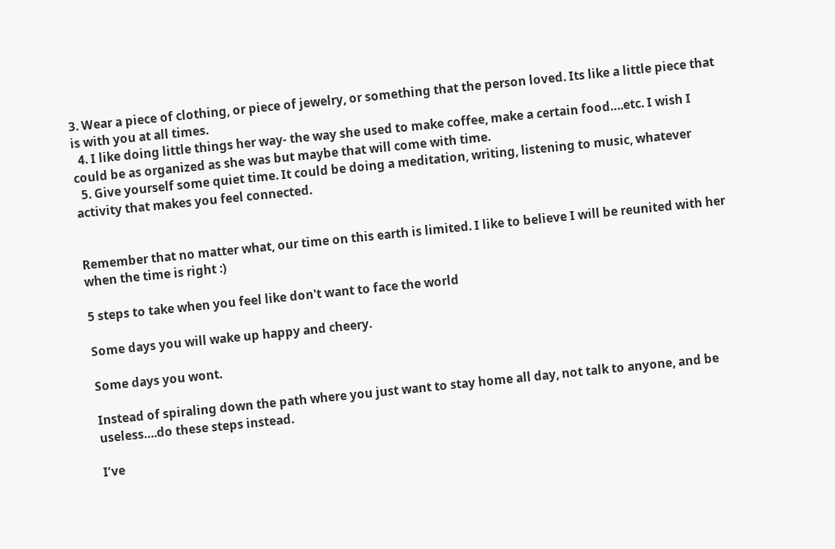3. Wear a piece of clothing, or piece of jewelry, or something that the person loved. Its like a little piece that is with you at all times.
  4. I like doing little things her way- the way she used to make coffee, make a certain food….etc. I wish I could be as organized as she was but maybe that will come with time.
  5. Give yourself some quiet time. It could be doing a meditation, writing, listening to music, whatever activity that makes you feel connected.


Remember that no matter what, our time on this earth is limited. I like to believe I will be reunited with her when the time is right :)

5 steps to take when you feel like don't want to face the world

Some days you will wake up happy and cheery.

Some days you wont.

Instead of spiraling down the path where you just want to stay home all day, not talk to anyone, and be useless….do these steps instead.

I’ve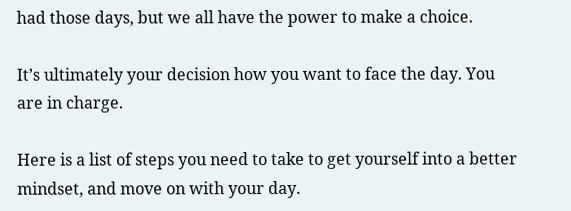had those days, but we all have the power to make a choice.

It’s ultimately your decision how you want to face the day. You are in charge.

Here is a list of steps you need to take to get yourself into a better mindset, and move on with your day.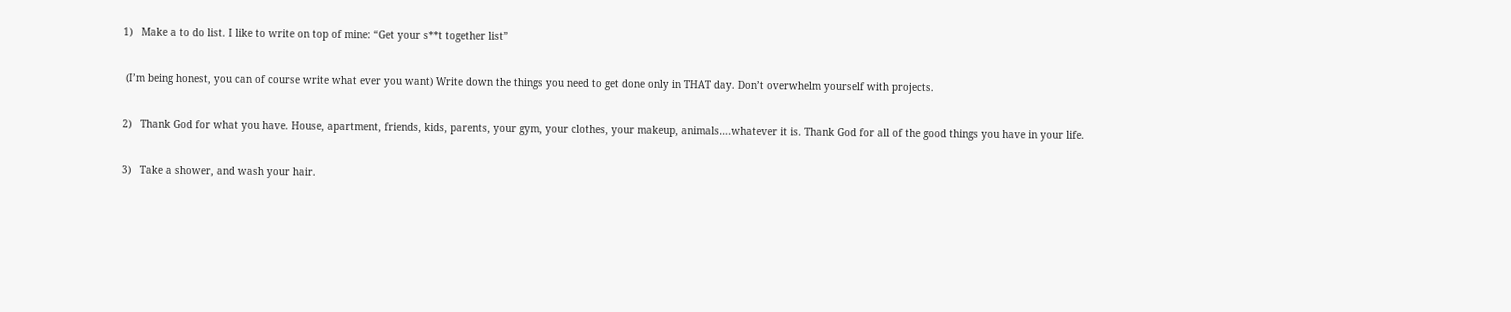1)   Make a to do list. I like to write on top of mine: “Get your s**t together list”

 (I’m being honest, you can of course write what ever you want) Write down the things you need to get done only in THAT day. Don’t overwhelm yourself with projects.

2)   Thank God for what you have. House, apartment, friends, kids, parents, your gym, your clothes, your makeup, animals….whatever it is. Thank God for all of the good things you have in your life.

3)   Take a shower, and wash your hair.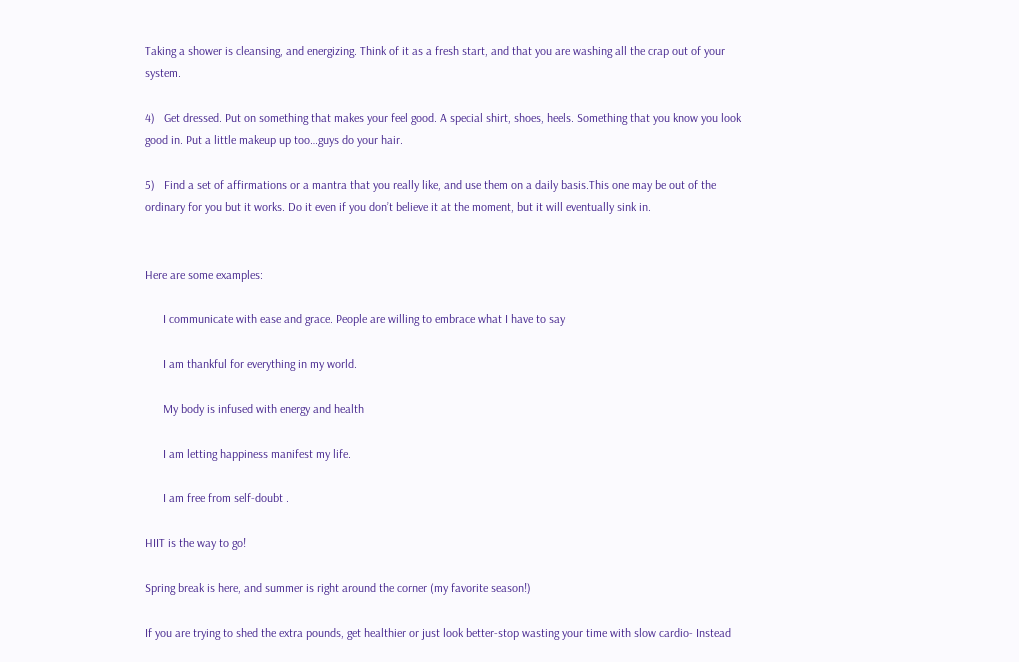Taking a shower is cleansing, and energizing. Think of it as a fresh start, and that you are washing all the crap out of your system.

4)   Get dressed. Put on something that makes your feel good. A special shirt, shoes, heels. Something that you know you look good in. Put a little makeup up too…guys do your hair.

5)   Find a set of affirmations or a mantra that you really like, and use them on a daily basis.This one may be out of the ordinary for you but it works. Do it even if you don’t believe it at the moment, but it will eventually sink in.


Here are some examples:

      I communicate with ease and grace. People are willing to embrace what I have to say

      I am thankful for everything in my world.

      My body is infused with energy and health

      I am letting happiness manifest my life.

      I am free from self-doubt .

HIIT is the way to go!

Spring break is here, and summer is right around the corner (my favorite season!)

If you are trying to shed the extra pounds, get healthier or just look better-stop wasting your time with slow cardio- Instead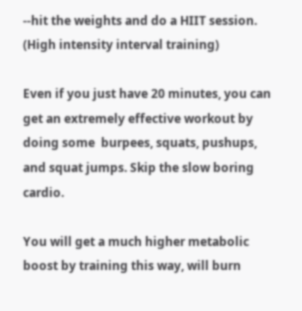--hit the weights and do a HIIT session. (High intensity interval training)

Even if you just have 20 minutes, you can get an extremely effective workout by doing some  burpees, squats, pushups, and squat jumps. Skip the slow boring cardio.

You will get a much higher metabolic boost by training this way, will burn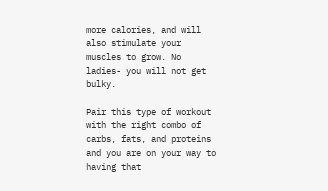more calories, and will also stimulate your muscles to grow. No ladies- you will not get bulky.

Pair this type of workout with the right combo of carbs, fats, and proteins and you are on your way to having that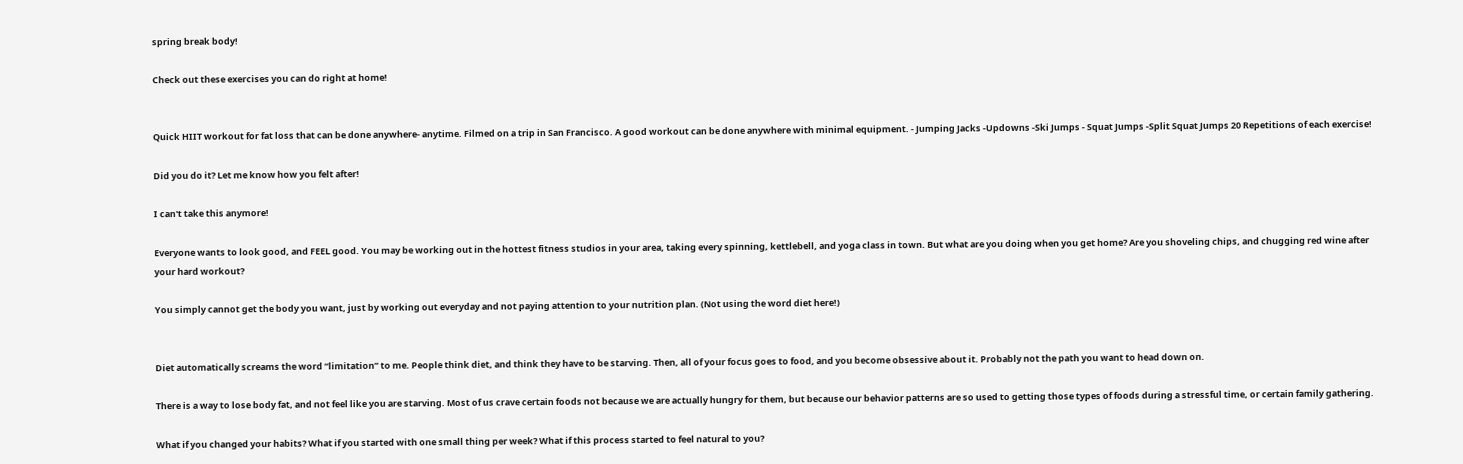spring break body!

Check out these exercises you can do right at home!


Quick HIIT workout for fat loss that can be done anywhere- anytime. Filmed on a trip in San Francisco. A good workout can be done anywhere with minimal equipment. - Jumping Jacks -Updowns -Ski Jumps - Squat Jumps -Split Squat Jumps 20 Repetitions of each exercise!

Did you do it? Let me know how you felt after!

I can't take this anymore!

Everyone wants to look good, and FEEL good. You may be working out in the hottest fitness studios in your area, taking every spinning, kettlebell, and yoga class in town. But what are you doing when you get home? Are you shoveling chips, and chugging red wine after your hard workout?

You simply cannot get the body you want, just by working out everyday and not paying attention to your nutrition plan. (Not using the word diet here!)


Diet automatically screams the word “limitation” to me. People think diet, and think they have to be starving. Then, all of your focus goes to food, and you become obsessive about it. Probably not the path you want to head down on.

There is a way to lose body fat, and not feel like you are starving. Most of us crave certain foods not because we are actually hungry for them, but because our behavior patterns are so used to getting those types of foods during a stressful time, or certain family gathering.

What if you changed your habits? What if you started with one small thing per week? What if this process started to feel natural to you?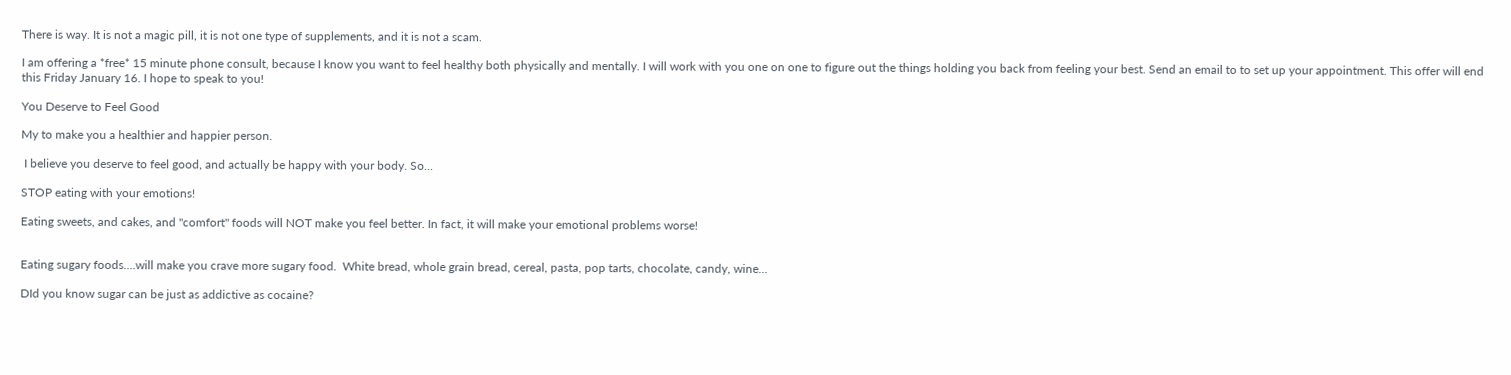There is way. It is not a magic pill, it is not one type of supplements, and it is not a scam.

I am offering a *free* 15 minute phone consult, because I know you want to feel healthy both physically and mentally. I will work with you one on one to figure out the things holding you back from feeling your best. Send an email to to set up your appointment. This offer will end this Friday January 16. I hope to speak to you!

You Deserve to Feel Good

My to make you a healthier and happier person.

 I believe you deserve to feel good, and actually be happy with your body. So...

STOP eating with your emotions!

Eating sweets, and cakes, and "comfort" foods will NOT make you feel better. In fact, it will make your emotional problems worse!


Eating sugary foods….will make you crave more sugary food.  White bread, whole grain bread, cereal, pasta, pop tarts, chocolate, candy, wine...

DId you know sugar can be just as addictive as cocaine?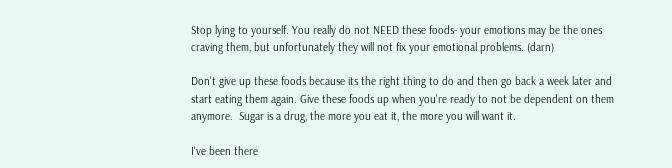Stop lying to yourself. You really do not NEED these foods- your emotions may be the ones craving them, but unfortunately they will not fix your emotional problems. (darn)

Don't give up these foods because its the right thing to do and then go back a week later and start eating them again. Give these foods up when you're ready to not be dependent on them anymore.  Sugar is a drug, the more you eat it, the more you will want it.

I've been there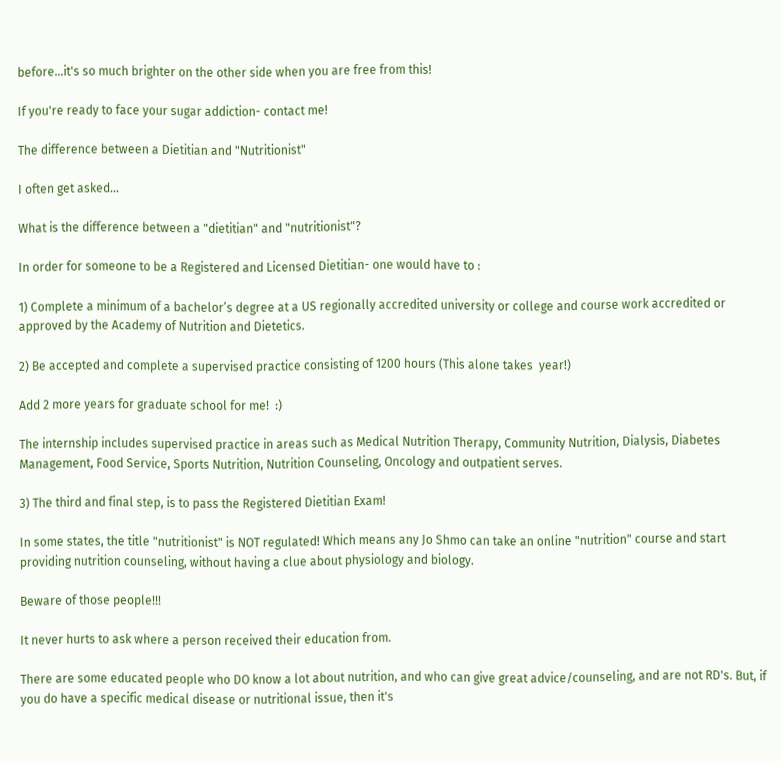before…it's so much brighter on the other side when you are free from this!

If you're ready to face your sugar addiction- contact me!

The difference between a Dietitian and "Nutritionist"

I often get asked…

What is the difference between a "dietitian" and "nutritionist"?

In order for someone to be a Registered and Licensed Dietitian- one would have to :

1) Complete a minimum of a bachelor’s degree at a US regionally accredited university or college and course work accredited or approved by the Academy of Nutrition and Dietetics.

2) Be accepted and complete a supervised practice consisting of 1200 hours (This alone takes  year!)

Add 2 more years for graduate school for me!  :)

The internship includes supervised practice in areas such as Medical Nutrition Therapy, Community Nutrition, Dialysis, Diabetes Management, Food Service, Sports Nutrition, Nutrition Counseling, Oncology and outpatient serves.

3) The third and final step, is to pass the Registered Dietitian Exam!

In some states, the title "nutritionist" is NOT regulated! Which means any Jo Shmo can take an online "nutrition" course and start providing nutrition counseling, without having a clue about physiology and biology.

Beware of those people!!!

It never hurts to ask where a person received their education from.

There are some educated people who DO know a lot about nutrition, and who can give great advice/counseling, and are not RD's. But, if you do have a specific medical disease or nutritional issue, then it's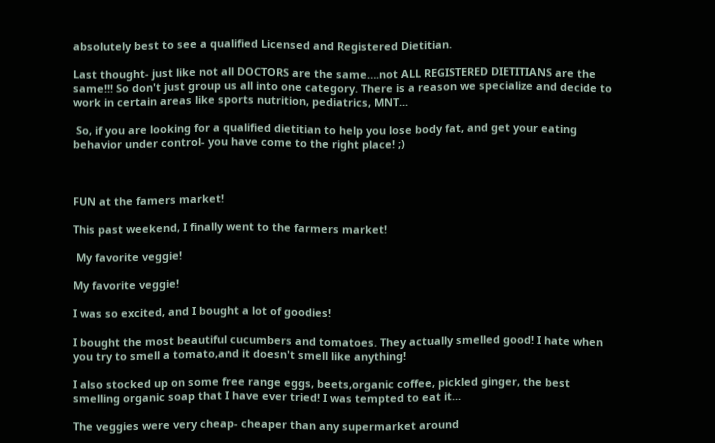absolutely best to see a qualified Licensed and Registered Dietitian.

Last thought- just like not all DOCTORS are the same….not ALL REGISTERED DIETITIANS are the same!!! So don't just group us all into one category. There is a reason we specialize and decide to work in certain areas like sports nutrition, pediatrics, MNT...

 So, if you are looking for a qualified dietitian to help you lose body fat, and get your eating behavior under control- you have come to the right place! ;)



FUN at the famers market!

This past weekend, I finally went to the farmers market!

 My favorite veggie!

My favorite veggie!

I was so excited, and I bought a lot of goodies!

I bought the most beautiful cucumbers and tomatoes. They actually smelled good! I hate when you try to smell a tomato,and it doesn't smell like anything!

I also stocked up on some free range eggs, beets,organic coffee, pickled ginger, the best smelling organic soap that I have ever tried! I was tempted to eat it...

The veggies were very cheap- cheaper than any supermarket around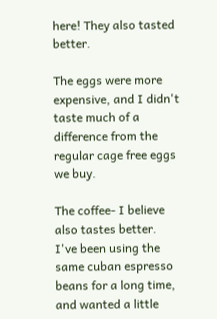here! They also tasted better.

The eggs were more expensive, and I didn't taste much of a difference from the regular cage free eggs we buy.

The coffee- I believe also tastes better. I've been using the same cuban espresso beans for a long time, and wanted a little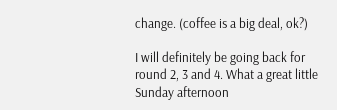change. (coffee is a big deal, ok?)

I will definitely be going back for round 2, 3 and 4. What a great little Sunday afternoon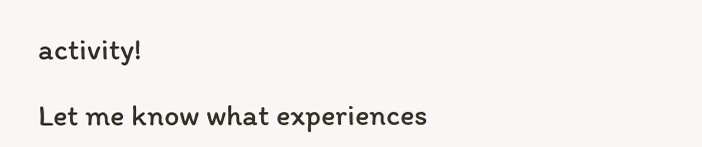activity!

Let me know what experiences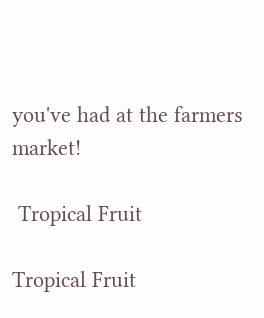you've had at the farmers market!

 Tropical Fruit

Tropical Fruit